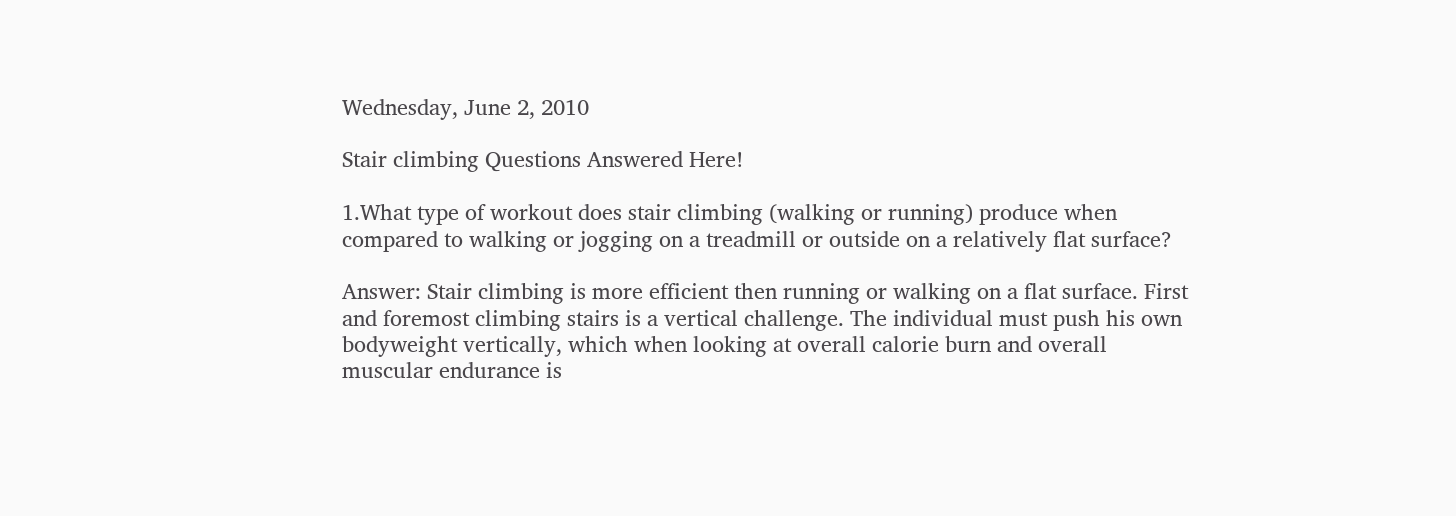Wednesday, June 2, 2010

Stair climbing Questions Answered Here!

1.What type of workout does stair climbing (walking or running) produce when compared to walking or jogging on a treadmill or outside on a relatively flat surface?

Answer: Stair climbing is more efficient then running or walking on a flat surface. First and foremost climbing stairs is a vertical challenge. The individual must push his own bodyweight vertically, which when looking at overall calorie burn and overall muscular endurance is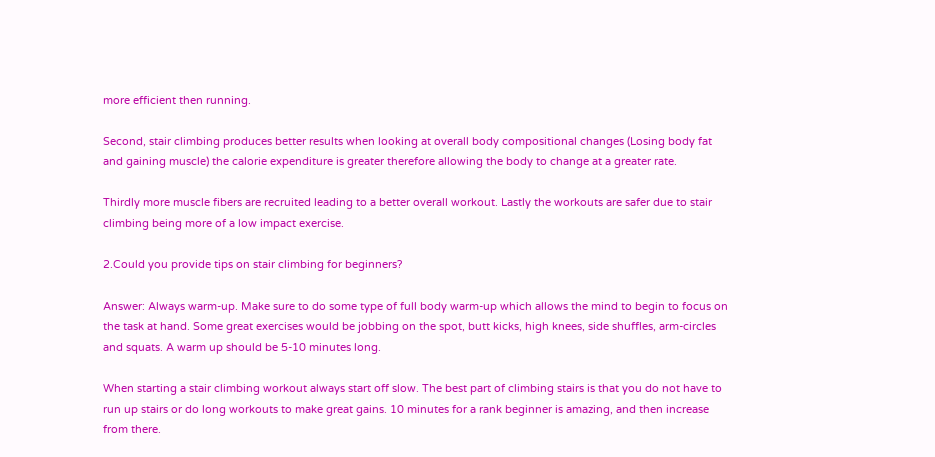more efficient then running.

Second, stair climbing produces better results when looking at overall body compositional changes (Losing body fat and gaining muscle) the calorie expenditure is greater therefore allowing the body to change at a greater rate.

Thirdly more muscle fibers are recruited leading to a better overall workout. Lastly the workouts are safer due to stair climbing being more of a low impact exercise.

2.Could you provide tips on stair climbing for beginners?

Answer: Always warm-up. Make sure to do some type of full body warm-up which allows the mind to begin to focus on the task at hand. Some great exercises would be jobbing on the spot, butt kicks, high knees, side shuffles, arm-circles and squats. A warm up should be 5-10 minutes long.

When starting a stair climbing workout always start off slow. The best part of climbing stairs is that you do not have to run up stairs or do long workouts to make great gains. 10 minutes for a rank beginner is amazing, and then increase from there.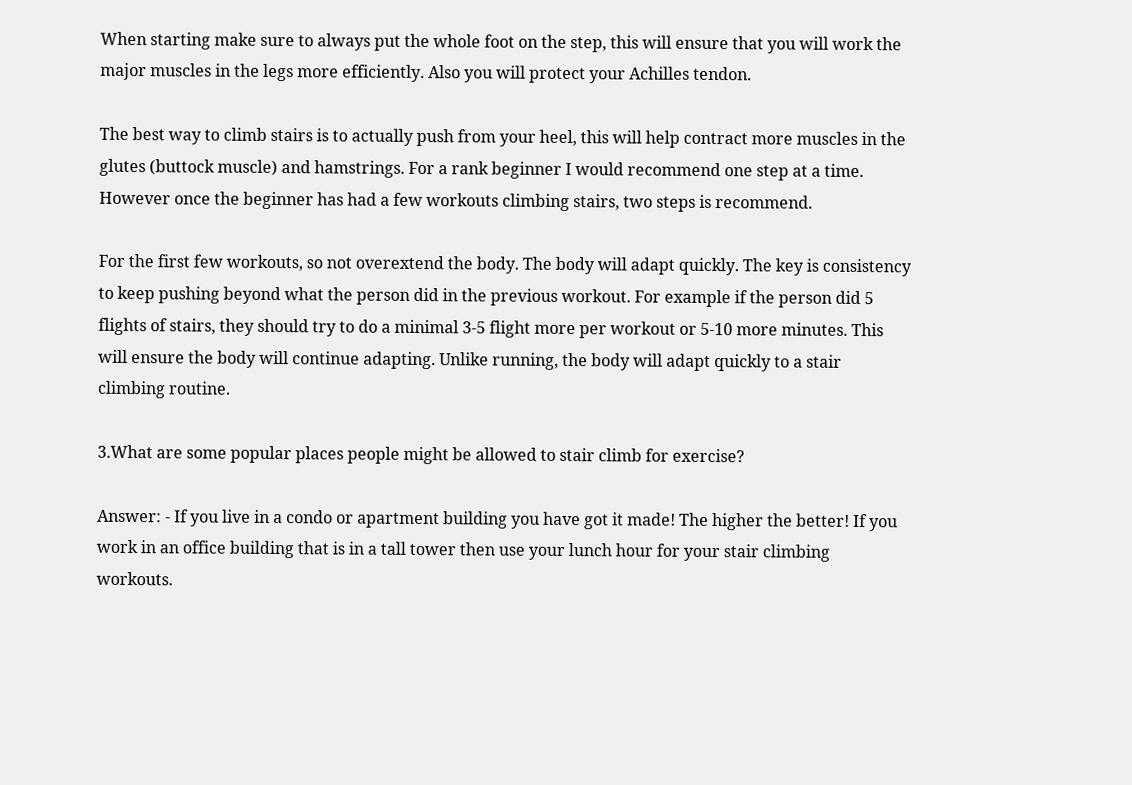When starting make sure to always put the whole foot on the step, this will ensure that you will work the major muscles in the legs more efficiently. Also you will protect your Achilles tendon.

The best way to climb stairs is to actually push from your heel, this will help contract more muscles in the glutes (buttock muscle) and hamstrings. For a rank beginner I would recommend one step at a time. However once the beginner has had a few workouts climbing stairs, two steps is recommend.

For the first few workouts, so not overextend the body. The body will adapt quickly. The key is consistency to keep pushing beyond what the person did in the previous workout. For example if the person did 5 flights of stairs, they should try to do a minimal 3-5 flight more per workout or 5-10 more minutes. This will ensure the body will continue adapting. Unlike running, the body will adapt quickly to a stair climbing routine.

3.What are some popular places people might be allowed to stair climb for exercise?

Answer: - If you live in a condo or apartment building you have got it made! The higher the better! If you work in an office building that is in a tall tower then use your lunch hour for your stair climbing workouts.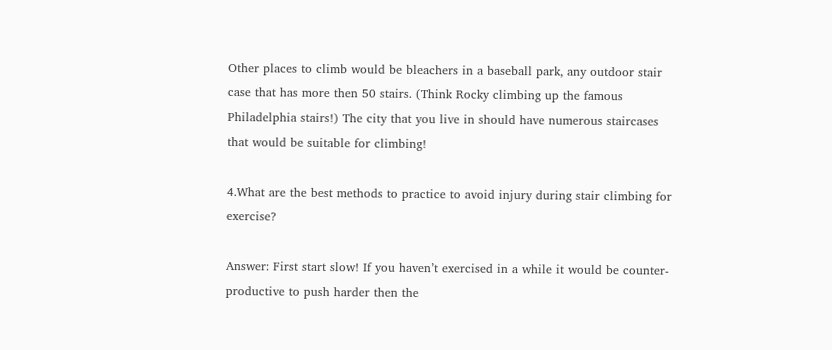Other places to climb would be bleachers in a baseball park, any outdoor stair case that has more then 50 stairs. (Think Rocky climbing up the famous Philadelphia stairs!) The city that you live in should have numerous staircases that would be suitable for climbing!

4.What are the best methods to practice to avoid injury during stair climbing for exercise?

Answer: First start slow! If you haven’t exercised in a while it would be counter-productive to push harder then the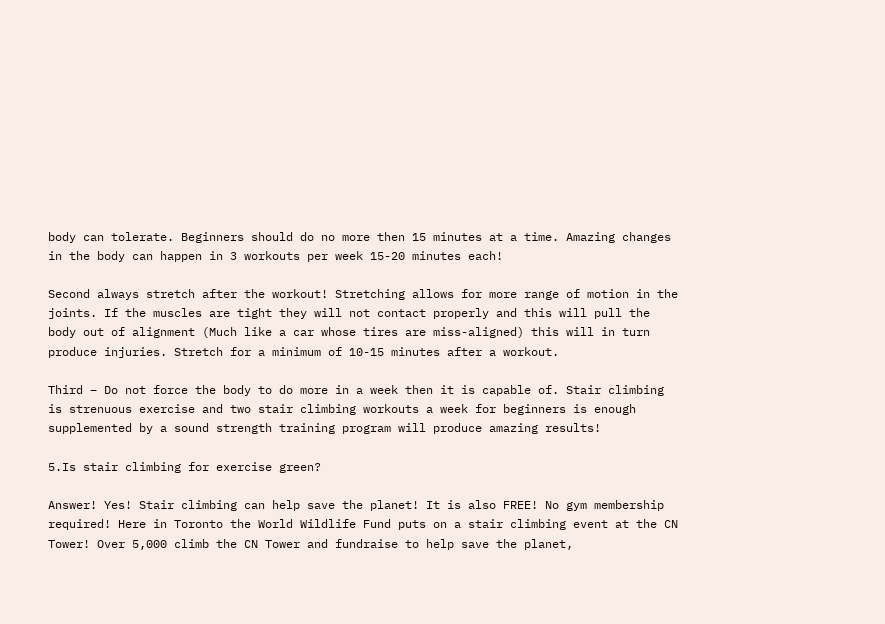body can tolerate. Beginners should do no more then 15 minutes at a time. Amazing changes in the body can happen in 3 workouts per week 15-20 minutes each!

Second always stretch after the workout! Stretching allows for more range of motion in the joints. If the muscles are tight they will not contact properly and this will pull the body out of alignment (Much like a car whose tires are miss-aligned) this will in turn produce injuries. Stretch for a minimum of 10-15 minutes after a workout.

Third – Do not force the body to do more in a week then it is capable of. Stair climbing is strenuous exercise and two stair climbing workouts a week for beginners is enough supplemented by a sound strength training program will produce amazing results!

5.Is stair climbing for exercise green?

Answer! Yes! Stair climbing can help save the planet! It is also FREE! No gym membership required! Here in Toronto the World Wildlife Fund puts on a stair climbing event at the CN Tower! Over 5,000 climb the CN Tower and fundraise to help save the planet,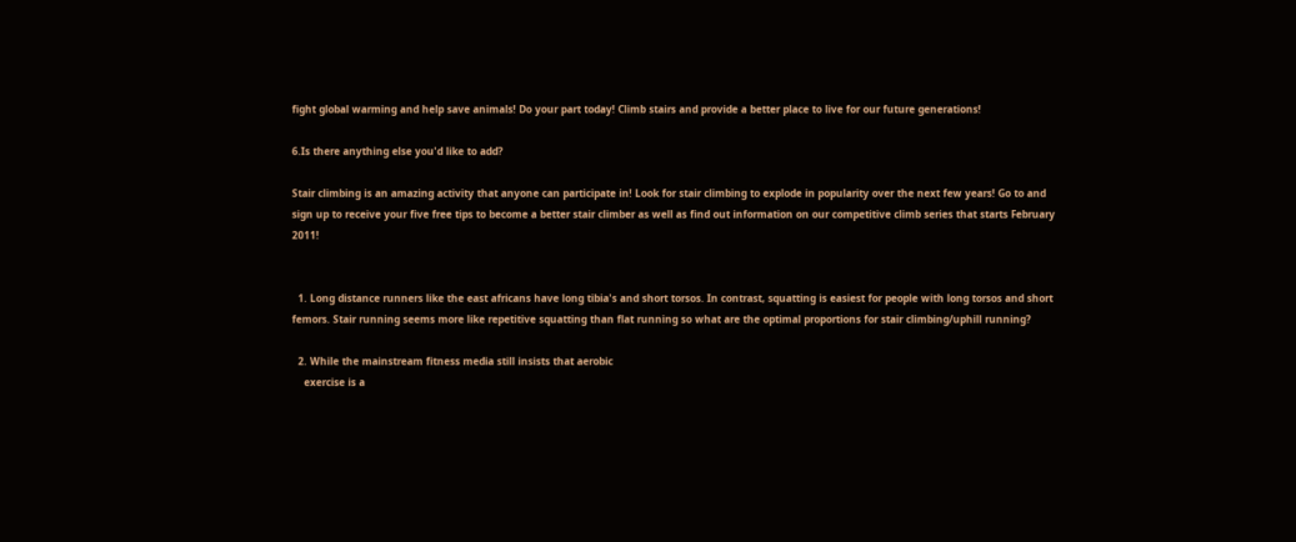fight global warming and help save animals! Do your part today! Climb stairs and provide a better place to live for our future generations!

6.Is there anything else you'd like to add?

Stair climbing is an amazing activity that anyone can participate in! Look for stair climbing to explode in popularity over the next few years! Go to and sign up to receive your five free tips to become a better stair climber as well as find out information on our competitive climb series that starts February 2011!


  1. Long distance runners like the east africans have long tibia's and short torsos. In contrast, squatting is easiest for people with long torsos and short femors. Stair running seems more like repetitive squatting than flat running so what are the optimal proportions for stair climbing/uphill running?

  2. While the mainstream fitness media still insists that aerobic
    exercise is a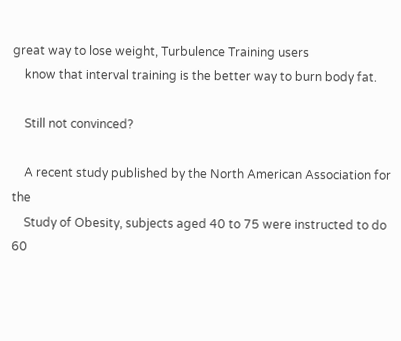great way to lose weight, Turbulence Training users
    know that interval training is the better way to burn body fat.

    Still not convinced?

    A recent study published by the North American Association for the
    Study of Obesity, subjects aged 40 to 75 were instructed to do 60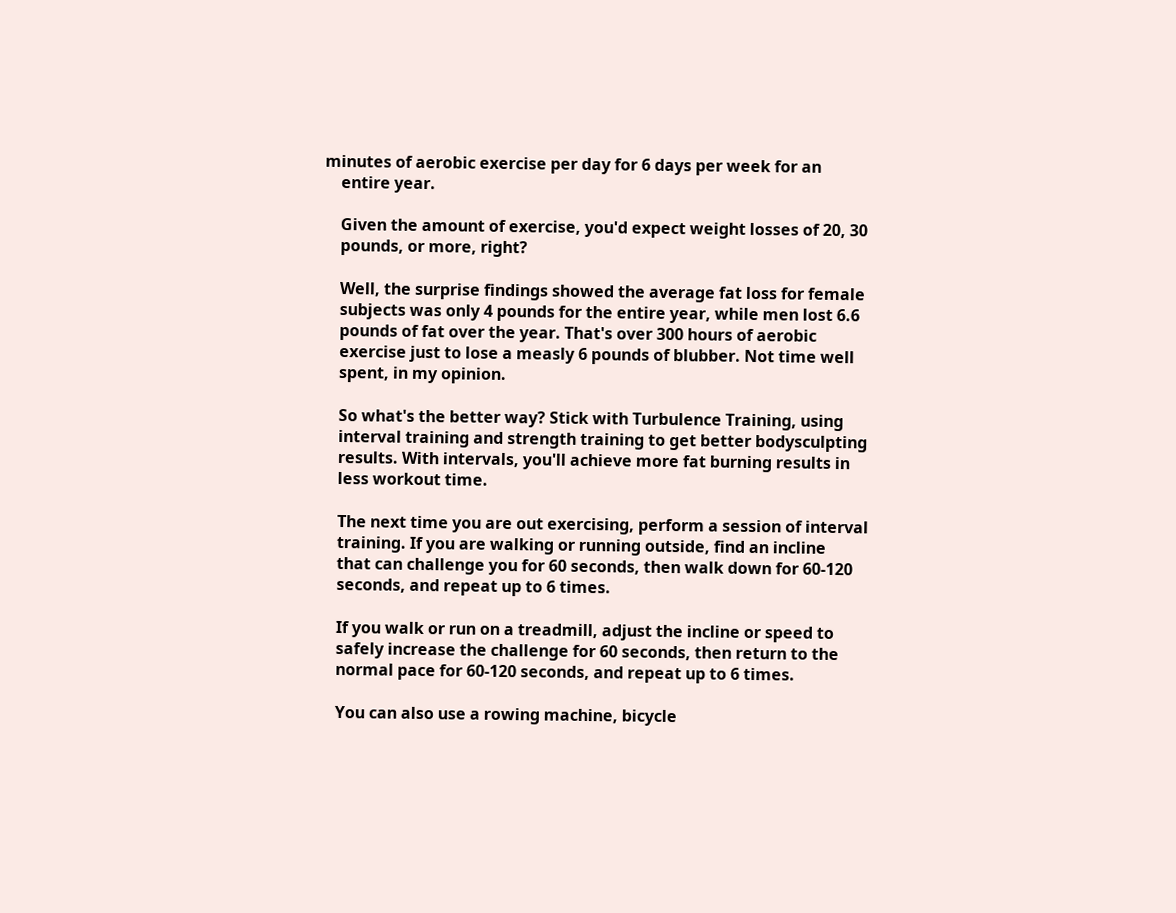minutes of aerobic exercise per day for 6 days per week for an
    entire year.

    Given the amount of exercise, you'd expect weight losses of 20, 30
    pounds, or more, right?

    Well, the surprise findings showed the average fat loss for female
    subjects was only 4 pounds for the entire year, while men lost 6.6
    pounds of fat over the year. That's over 300 hours of aerobic
    exercise just to lose a measly 6 pounds of blubber. Not time well
    spent, in my opinion.

    So what's the better way? Stick with Turbulence Training, using
    interval training and strength training to get better bodysculpting
    results. With intervals, you'll achieve more fat burning results in
    less workout time.

    The next time you are out exercising, perform a session of interval
    training. If you are walking or running outside, find an incline
    that can challenge you for 60 seconds, then walk down for 60-120
    seconds, and repeat up to 6 times.

    If you walk or run on a treadmill, adjust the incline or speed to
    safely increase the challenge for 60 seconds, then return to the
    normal pace for 60-120 seconds, and repeat up to 6 times.

    You can also use a rowing machine, bicycle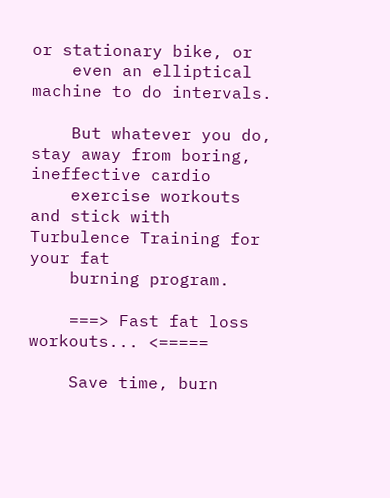or stationary bike, or
    even an elliptical machine to do intervals.

    But whatever you do, stay away from boring, ineffective cardio
    exercise workouts and stick with Turbulence Training for your fat
    burning program.

    ===> Fast fat loss workouts... <=====

    Save time, burn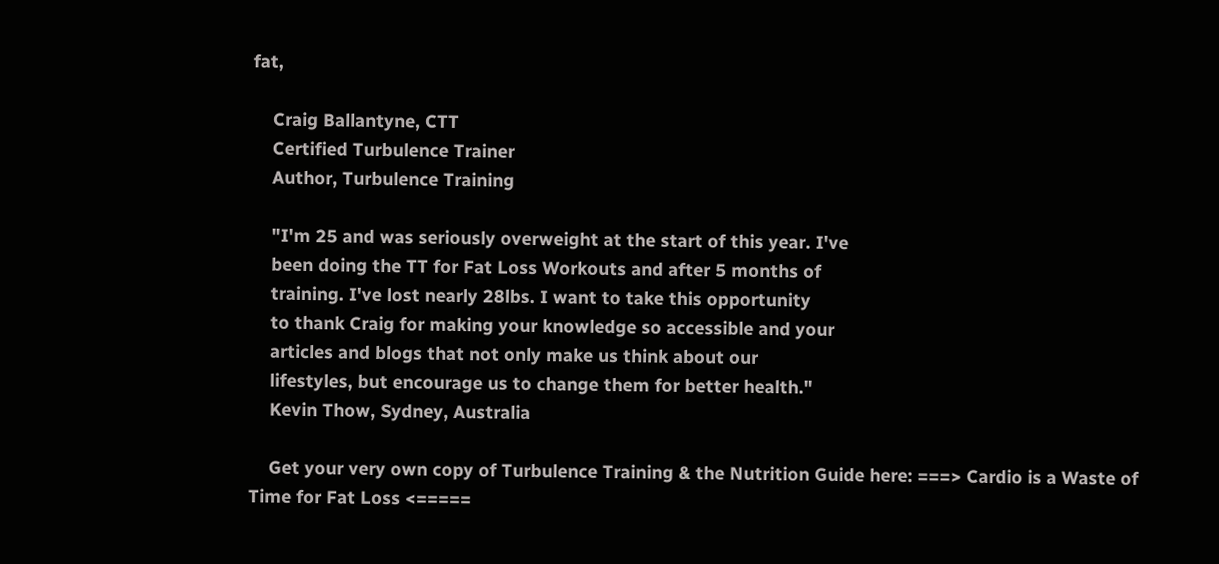fat,

    Craig Ballantyne, CTT
    Certified Turbulence Trainer
    Author, Turbulence Training

    "I'm 25 and was seriously overweight at the start of this year. I've
    been doing the TT for Fat Loss Workouts and after 5 months of
    training. I've lost nearly 28lbs. I want to take this opportunity
    to thank Craig for making your knowledge so accessible and your
    articles and blogs that not only make us think about our
    lifestyles, but encourage us to change them for better health."
    Kevin Thow, Sydney, Australia

    Get your very own copy of Turbulence Training & the Nutrition Guide here: ===> Cardio is a Waste of Time for Fat Loss <=====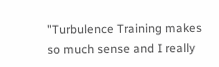"Turbulence Training makes so much sense and I really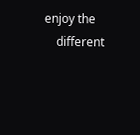enjoy the
    different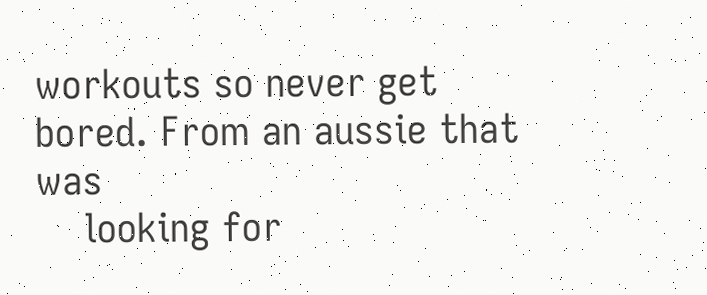workouts so never get bored. From an aussie that was
    looking for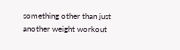something other than just another weight workout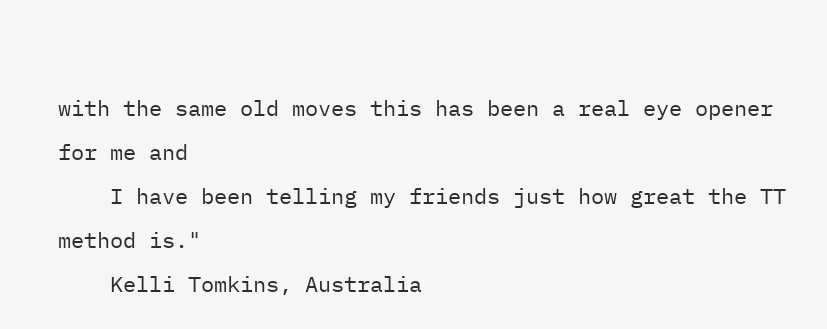with the same old moves this has been a real eye opener for me and
    I have been telling my friends just how great the TT method is."
    Kelli Tomkins, Australia